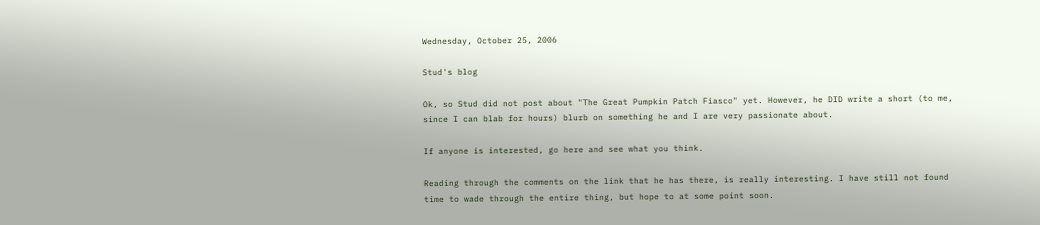Wednesday, October 25, 2006

Stud's blog

Ok, so Stud did not post about "The Great Pumpkin Patch Fiasco" yet. However, he DID write a short (to me, since I can blab for hours) blurb on something he and I are very passionate about.

If anyone is interested, go here and see what you think.

Reading through the comments on the link that he has there, is really interesting. I have still not found time to wade through the entire thing, but hope to at some point soon.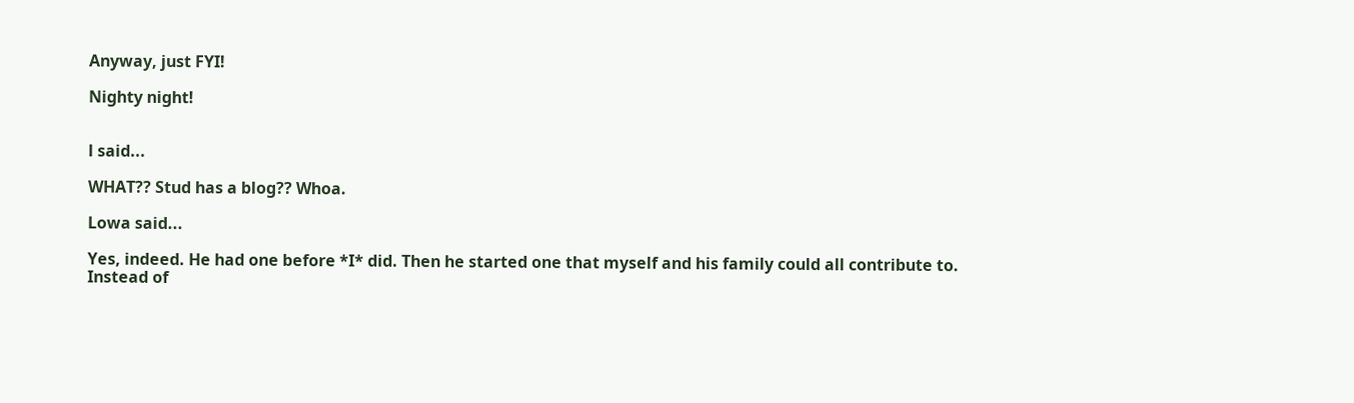Anyway, just FYI!

Nighty night!


l said...

WHAT?? Stud has a blog?? Whoa.

Lowa said...

Yes, indeed. He had one before *I* did. Then he started one that myself and his family could all contribute to. Instead of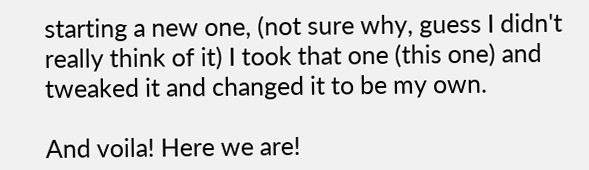starting a new one, (not sure why, guess I didn't really think of it) I took that one (this one) and tweaked it and changed it to be my own.

And voila! Here we are!